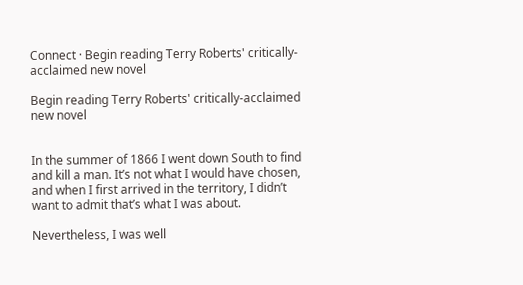Connect · Begin reading Terry Roberts' critically-acclaimed new novel

Begin reading Terry Roberts' critically-acclaimed new novel


In the summer of 1866 I went down South to find and kill a man. It’s not what I would have chosen, and when I first arrived in the territory, I didn’t want to admit that’s what I was about.

Nevertheless, I was well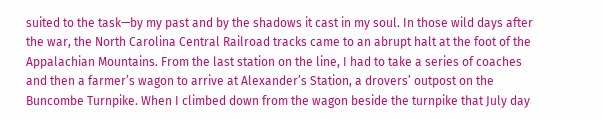suited to the task—by my past and by the shadows it cast in my soul. In those wild days after the war, the North Carolina Central Railroad tracks came to an abrupt halt at the foot of the Appalachian Mountains. From the last station on the line, I had to take a series of coaches and then a farmer’s wagon to arrive at Alexander’s Station, a drovers’ outpost on the Buncombe Turnpike. When I climbed down from the wagon beside the turnpike that July day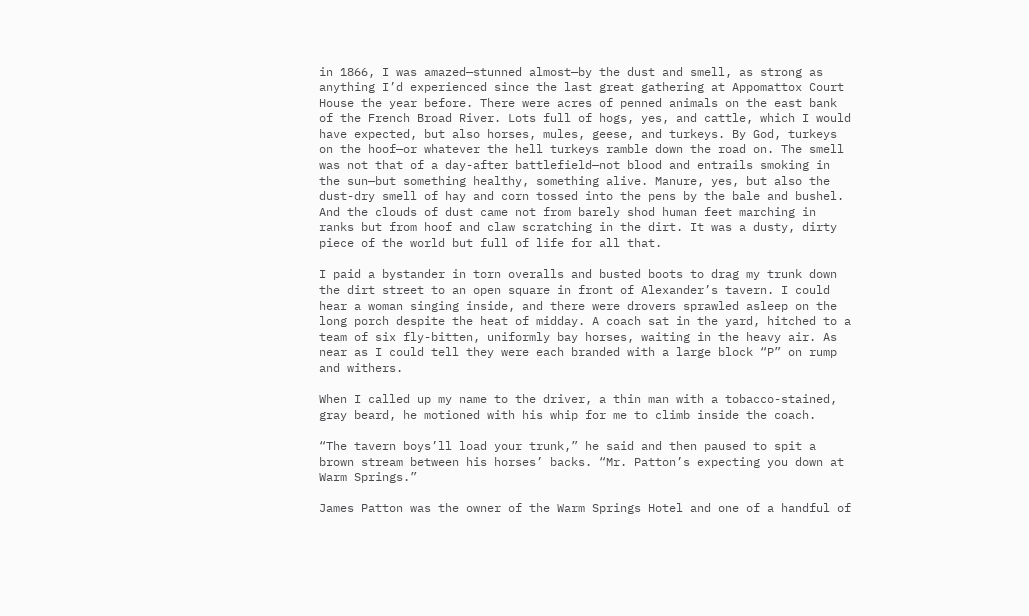in 1866, I was amazed—stunned almost—by the dust and smell, as strong as anything I’d experienced since the last great gathering at Appomattox Court House the year before. There were acres of penned animals on the east bank of the French Broad River. Lots full of hogs, yes, and cattle, which I would have expected, but also horses, mules, geese, and turkeys. By God, turkeys on the hoof—or whatever the hell turkeys ramble down the road on. The smell was not that of a day-after battlefield—not blood and entrails smoking in the sun—but something healthy, something alive. Manure, yes, but also the dust-dry smell of hay and corn tossed into the pens by the bale and bushel. And the clouds of dust came not from barely shod human feet marching in ranks but from hoof and claw scratching in the dirt. It was a dusty, dirty piece of the world but full of life for all that.

I paid a bystander in torn overalls and busted boots to drag my trunk down the dirt street to an open square in front of Alexander’s tavern. I could hear a woman singing inside, and there were drovers sprawled asleep on the long porch despite the heat of midday. A coach sat in the yard, hitched to a team of six fly-bitten, uniformly bay horses, waiting in the heavy air. As near as I could tell they were each branded with a large block “P” on rump and withers.

When I called up my name to the driver, a thin man with a tobacco-stained, gray beard, he motioned with his whip for me to climb inside the coach.

“The tavern boys’ll load your trunk,” he said and then paused to spit a brown stream between his horses’ backs. “Mr. Patton’s expecting you down at Warm Springs.”

James Patton was the owner of the Warm Springs Hotel and one of a handful of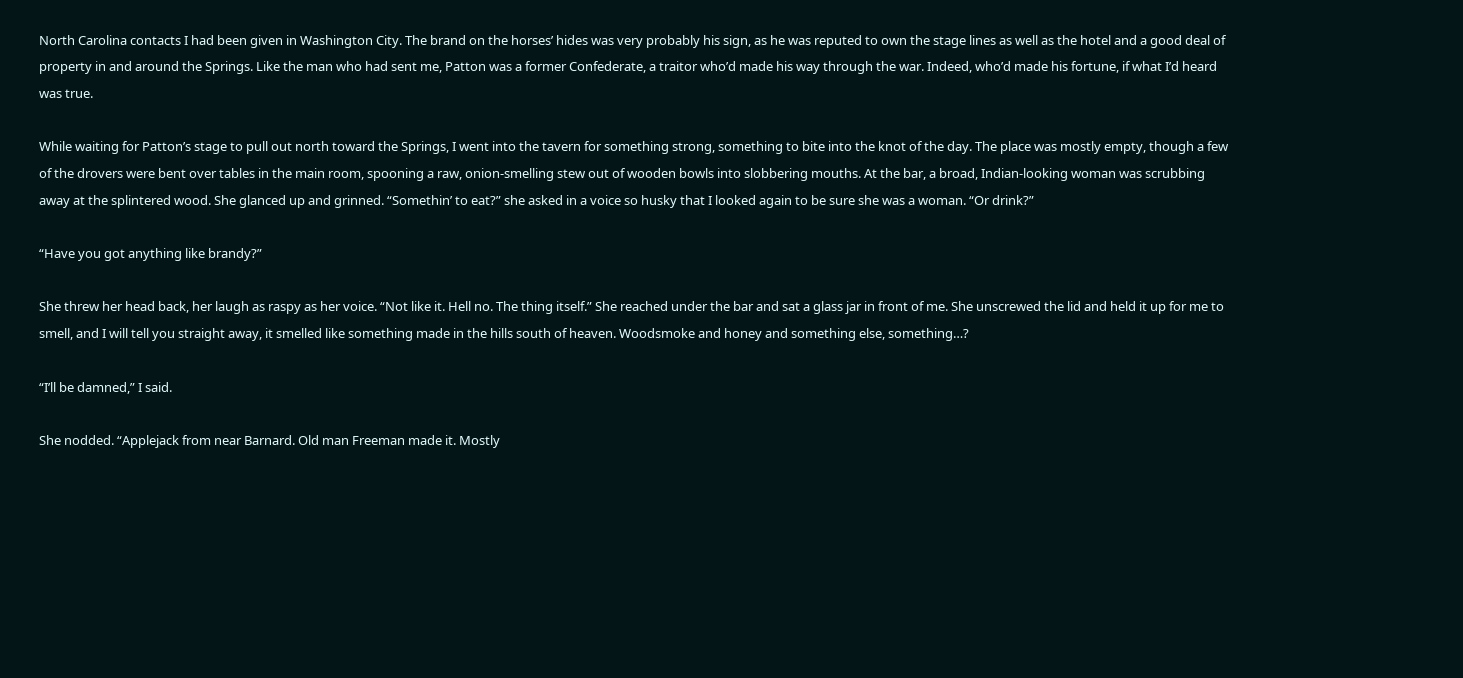North Carolina contacts I had been given in Washington City. The brand on the horses’ hides was very probably his sign, as he was reputed to own the stage lines as well as the hotel and a good deal of property in and around the Springs. Like the man who had sent me, Patton was a former Confederate, a traitor who’d made his way through the war. Indeed, who’d made his fortune, if what I’d heard was true.

While waiting for Patton’s stage to pull out north toward the Springs, I went into the tavern for something strong, something to bite into the knot of the day. The place was mostly empty, though a few of the drovers were bent over tables in the main room, spooning a raw, onion-smelling stew out of wooden bowls into slobbering mouths. At the bar, a broad, Indian-looking woman was scrubbing away at the splintered wood. She glanced up and grinned. “Somethin’ to eat?” she asked in a voice so husky that I looked again to be sure she was a woman. “Or drink?”

“Have you got anything like brandy?”

She threw her head back, her laugh as raspy as her voice. “Not like it. Hell no. The thing itself.” She reached under the bar and sat a glass jar in front of me. She unscrewed the lid and held it up for me to smell, and I will tell you straight away, it smelled like something made in the hills south of heaven. Woodsmoke and honey and something else, something…?

“I’ll be damned,” I said.

She nodded. “Applejack from near Barnard. Old man Freeman made it. Mostly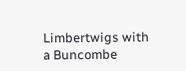Limbertwigs with a Buncombe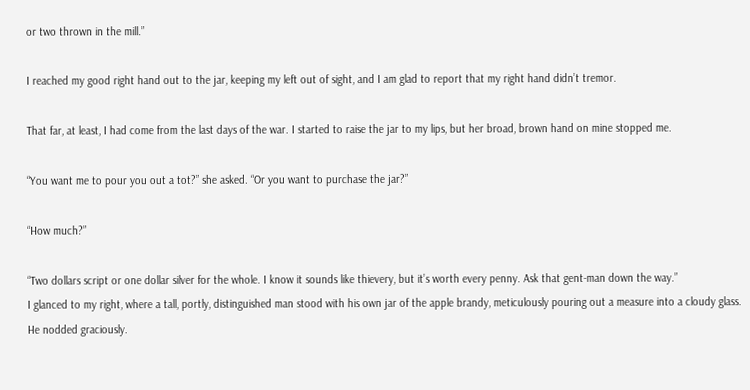or two thrown in the mill.”

I reached my good right hand out to the jar, keeping my left out of sight, and I am glad to report that my right hand didn’t tremor.

That far, at least, I had come from the last days of the war. I started to raise the jar to my lips, but her broad, brown hand on mine stopped me.

“You want me to pour you out a tot?” she asked. “Or you want to purchase the jar?”

“How much?”

“Two dollars script or one dollar silver for the whole. I know it sounds like thievery, but it’s worth every penny. Ask that gent-man down the way.”
I glanced to my right, where a tall, portly, distinguished man stood with his own jar of the apple brandy, meticulously pouring out a measure into a cloudy glass. He nodded graciously.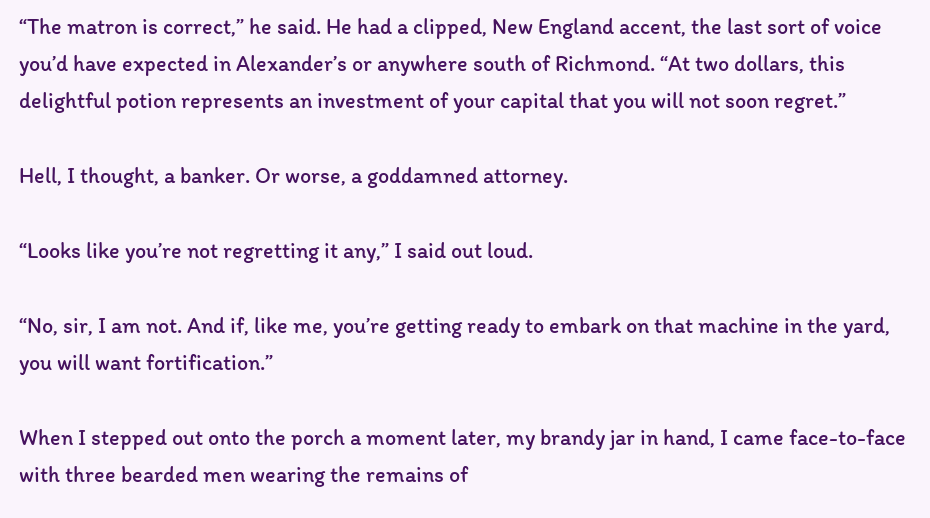“The matron is correct,” he said. He had a clipped, New England accent, the last sort of voice you’d have expected in Alexander’s or anywhere south of Richmond. “At two dollars, this delightful potion represents an investment of your capital that you will not soon regret.”

Hell, I thought, a banker. Or worse, a goddamned attorney.

“Looks like you’re not regretting it any,” I said out loud.

“No, sir, I am not. And if, like me, you’re getting ready to embark on that machine in the yard, you will want fortification.”

When I stepped out onto the porch a moment later, my brandy jar in hand, I came face-to-face with three bearded men wearing the remains of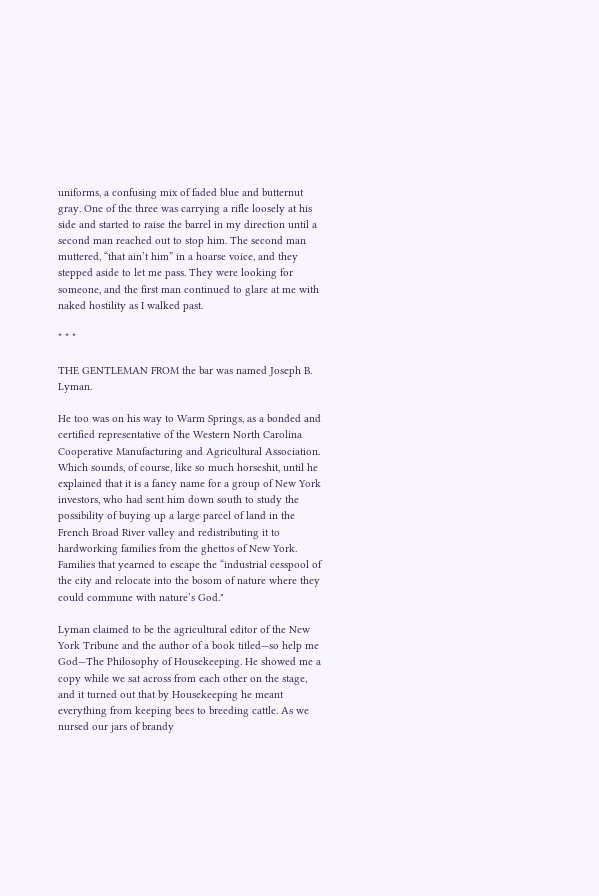uniforms, a confusing mix of faded blue and butternut gray. One of the three was carrying a rifle loosely at his side and started to raise the barrel in my direction until a second man reached out to stop him. The second man muttered, “that ain’t him” in a hoarse voice, and they stepped aside to let me pass. They were looking for someone, and the first man continued to glare at me with naked hostility as I walked past.

* * *

THE GENTLEMAN FROM the bar was named Joseph B. Lyman.

He too was on his way to Warm Springs, as a bonded and certified representative of the Western North Carolina Cooperative Manufacturing and Agricultural Association. Which sounds, of course, like so much horseshit, until he explained that it is a fancy name for a group of New York investors, who had sent him down south to study the possibility of buying up a large parcel of land in the French Broad River valley and redistributing it to hardworking families from the ghettos of New York. Families that yearned to escape the “industrial cesspool of the city and relocate into the bosom of nature where they could commune with nature’s God."

Lyman claimed to be the agricultural editor of the New York Tribune and the author of a book titled—so help me God—The Philosophy of Housekeeping. He showed me a copy while we sat across from each other on the stage, and it turned out that by Housekeeping he meant everything from keeping bees to breeding cattle. As we nursed our jars of brandy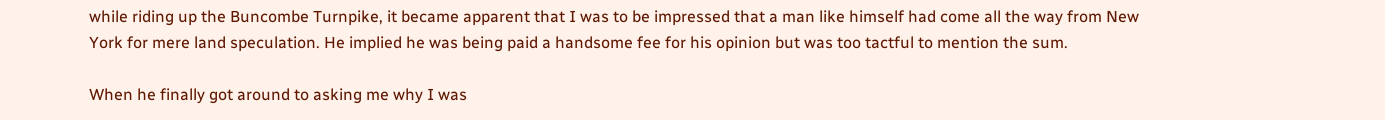while riding up the Buncombe Turnpike, it became apparent that I was to be impressed that a man like himself had come all the way from New York for mere land speculation. He implied he was being paid a handsome fee for his opinion but was too tactful to mention the sum.

When he finally got around to asking me why I was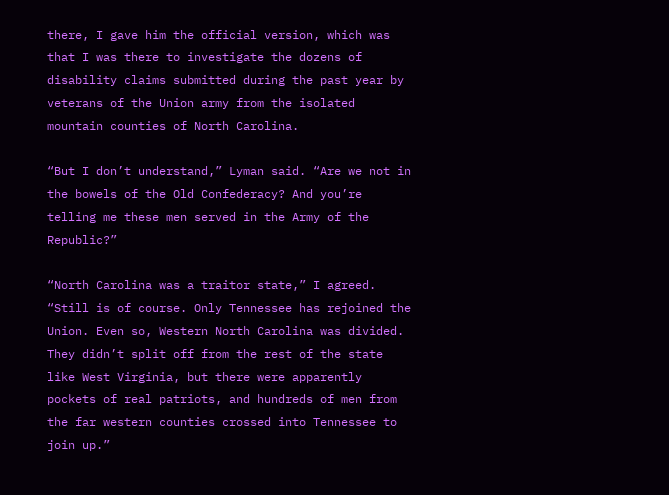there, I gave him the official version, which was that I was there to investigate the dozens of disability claims submitted during the past year by veterans of the Union army from the isolated mountain counties of North Carolina.

“But I don’t understand,” Lyman said. “Are we not in the bowels of the Old Confederacy? And you’re telling me these men served in the Army of the Republic?”

“North Carolina was a traitor state,” I agreed. “Still is of course. Only Tennessee has rejoined the Union. Even so, Western North Carolina was divided. They didn’t split off from the rest of the state like West Virginia, but there were apparently pockets of real patriots, and hundreds of men from the far western counties crossed into Tennessee to join up.”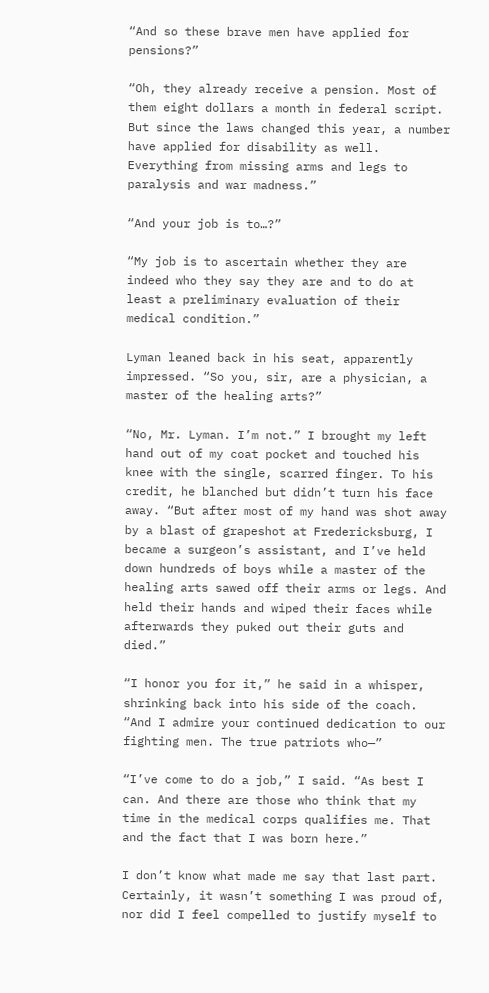“And so these brave men have applied for pensions?”

“Oh, they already receive a pension. Most of them eight dollars a month in federal script. But since the laws changed this year, a number have applied for disability as well. Everything from missing arms and legs to paralysis and war madness.”

“And your job is to…?”

“My job is to ascertain whether they are indeed who they say they are and to do at least a preliminary evaluation of their medical condition.”

Lyman leaned back in his seat, apparently impressed. “So you, sir, are a physician, a master of the healing arts?”

“No, Mr. Lyman. I’m not.” I brought my left hand out of my coat pocket and touched his knee with the single, scarred finger. To his credit, he blanched but didn’t turn his face away. “But after most of my hand was shot away by a blast of grapeshot at Fredericksburg, I became a surgeon’s assistant, and I’ve held down hundreds of boys while a master of the healing arts sawed off their arms or legs. And held their hands and wiped their faces while afterwards they puked out their guts and died.”

“I honor you for it,” he said in a whisper, shrinking back into his side of the coach. “And I admire your continued dedication to our fighting men. The true patriots who—”

“I’ve come to do a job,” I said. “As best I can. And there are those who think that my time in the medical corps qualifies me. That and the fact that I was born here.”

I don’t know what made me say that last part. Certainly, it wasn’t something I was proud of, nor did I feel compelled to justify myself to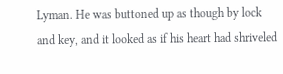Lyman. He was buttoned up as though by lock and key, and it looked as if his heart had shriveled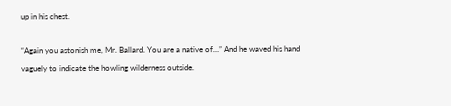up in his chest.

“Again you astonish me, Mr. Ballard. You are a native of…” And he waved his hand vaguely to indicate the howling wilderness outside.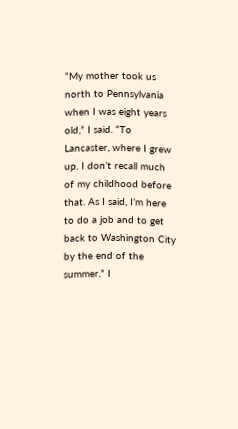“My mother took us north to Pennsylvania when I was eight years old,” I said. “To Lancaster, where I grew up. I don’t recall much of my childhood before that. As I said, I’m here to do a job and to get back to Washington City by the end of the summer.” I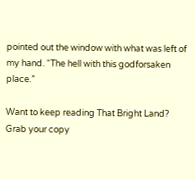pointed out the window with what was left of my hand. “The hell with this godforsaken place.”

Want to keep reading That Bright Land? Grab your copy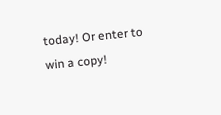today! Or enter to win a copy!